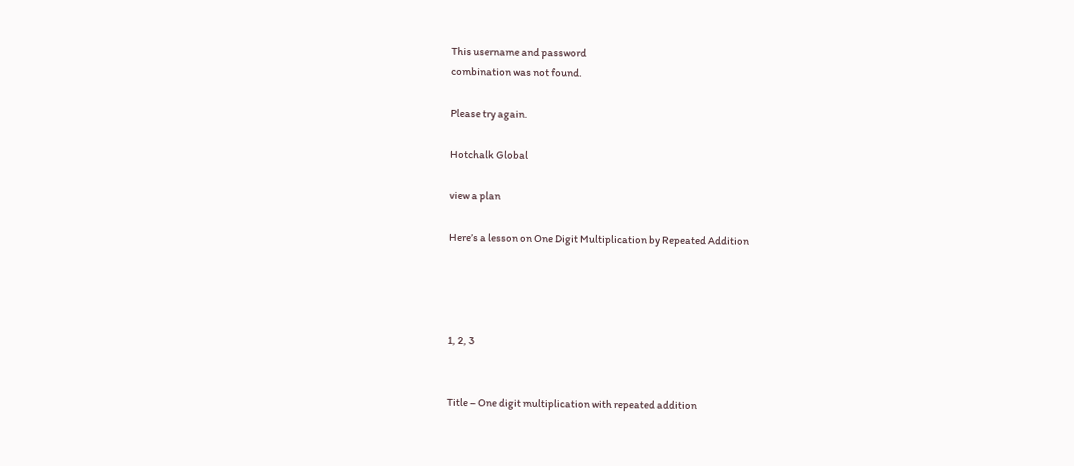This username and password
combination was not found.

Please try again.

Hotchalk Global

view a plan

Here’s a lesson on One Digit Multiplication by Repeated Addition




1, 2, 3


Title – One digit multiplication with repeated addition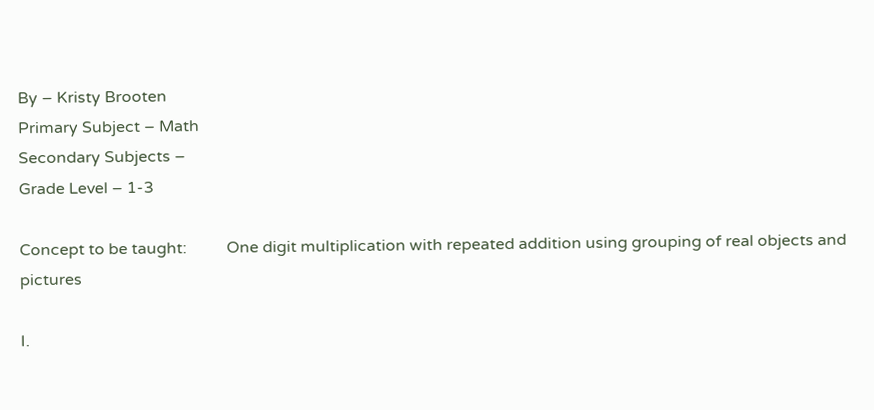By – Kristy Brooten
Primary Subject – Math
Secondary Subjects –
Grade Level – 1-3

Concept to be taught:          One digit multiplication with repeated addition using grouping of real objects and pictures

I.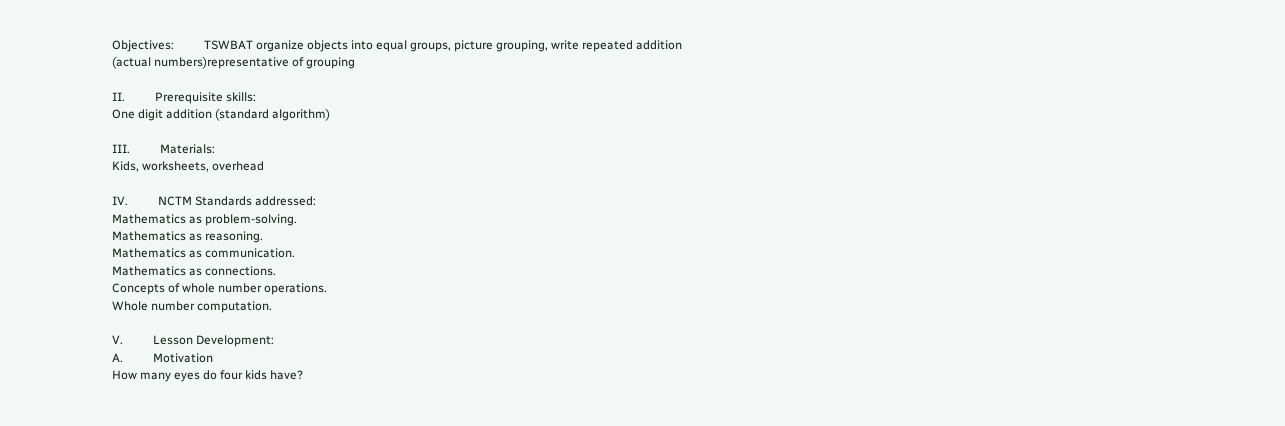Objectives:          TSWBAT organize objects into equal groups, picture grouping, write repeated addition (actual numbers)representative of grouping

II.          Prerequisite skills:
One digit addition (standard algorithm)

III.          Materials:
Kids, worksheets, overhead

IV.          NCTM Standards addressed:
Mathematics as problem-solving.
Mathematics as reasoning.
Mathematics as communication.
Mathematics as connections.
Concepts of whole number operations.
Whole number computation.

V.          Lesson Development:
A.          Motivation
How many eyes do four kids have?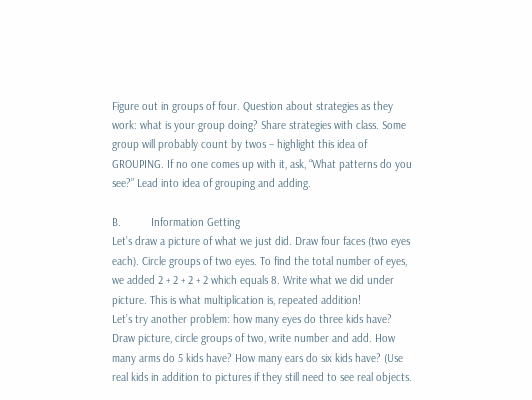Figure out in groups of four. Question about strategies as they work: what is your group doing? Share strategies with class. Some group will probably count by twos – highlight this idea of GROUPING. If no one comes up with it, ask, “What patterns do you see?” Lead into idea of grouping and adding.

B.          Information Getting
Let’s draw a picture of what we just did. Draw four faces (two eyes each). Circle groups of two eyes. To find the total number of eyes, we added 2 + 2 + 2 + 2 which equals 8. Write what we did under picture. This is what multiplication is, repeated addition!
Let’s try another problem: how many eyes do three kids have?
Draw picture, circle groups of two, write number and add. How many arms do 5 kids have? How many ears do six kids have? (Use real kids in addition to pictures if they still need to see real objects.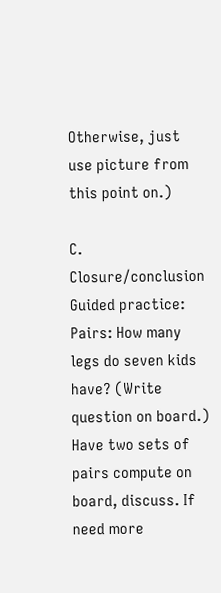Otherwise, just use picture from this point on.)

C.          Closure/conclusion
Guided practice:
Pairs: How many legs do seven kids have? (Write question on board.) Have two sets of pairs compute on board, discuss. If need more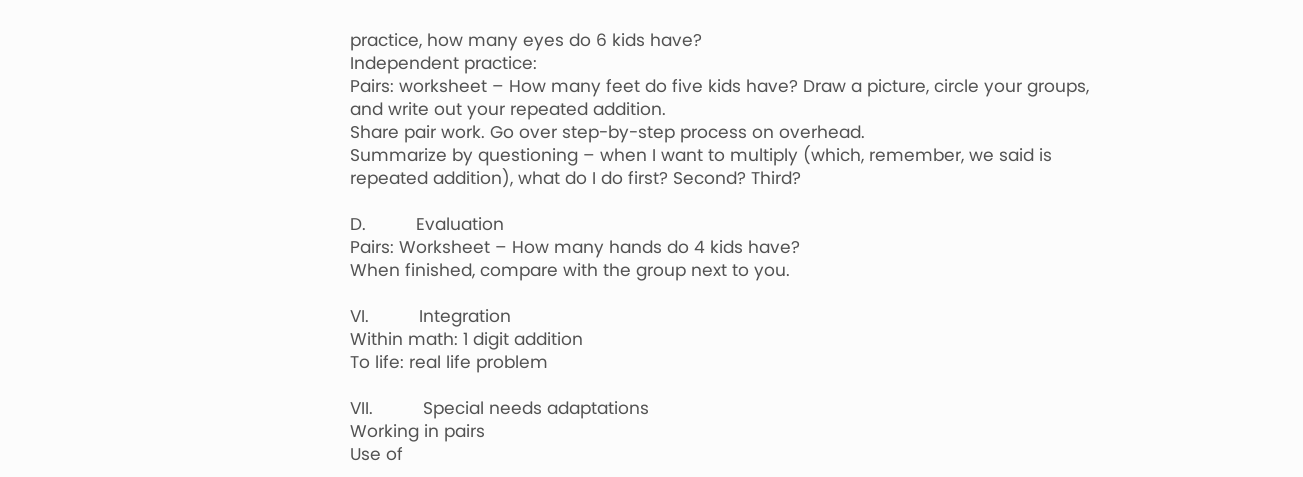practice, how many eyes do 6 kids have?
Independent practice:
Pairs: worksheet – How many feet do five kids have? Draw a picture, circle your groups, and write out your repeated addition.
Share pair work. Go over step-by-step process on overhead.
Summarize by questioning – when I want to multiply (which, remember, we said is repeated addition), what do I do first? Second? Third?

D.          Evaluation
Pairs: Worksheet – How many hands do 4 kids have?
When finished, compare with the group next to you.

VI.          Integration
Within math: 1 digit addition
To life: real life problem

VII.          Special needs adaptations
Working in pairs
Use of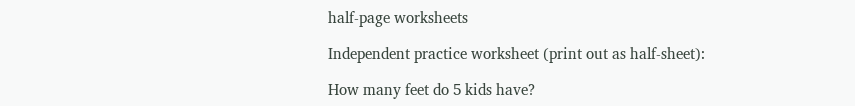half-page worksheets

Independent practice worksheet (print out as half-sheet):

How many feet do 5 kids have?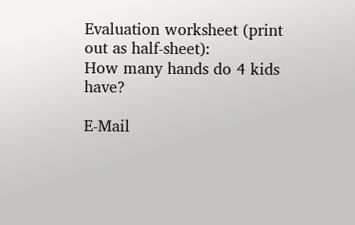Evaluation worksheet (print out as half-sheet):
How many hands do 4 kids have?

E-Mail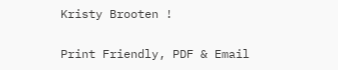Kristy Brooten !

Print Friendly, PDF & Email